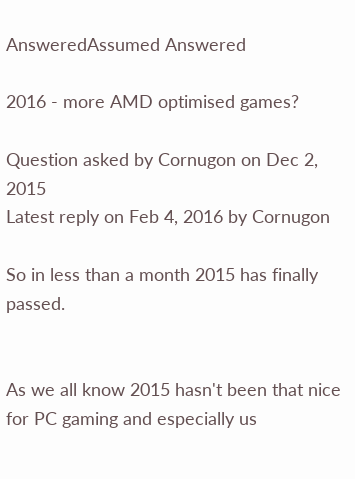AnsweredAssumed Answered

2016 - more AMD optimised games?

Question asked by Cornugon on Dec 2, 2015
Latest reply on Feb 4, 2016 by Cornugon

So in less than a month 2015 has finally passed.


As we all know 2015 hasn't been that nice for PC gaming and especially us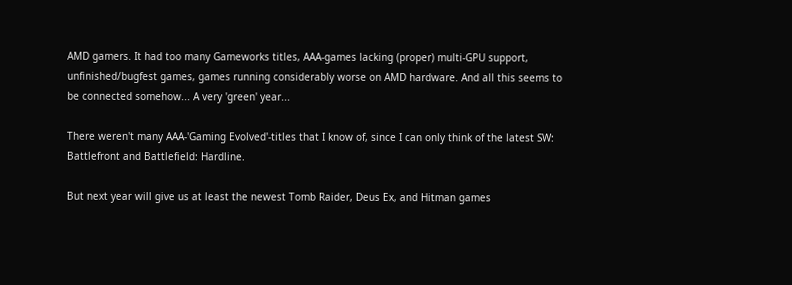AMD gamers. It had too many Gameworks titles, AAA-games lacking (proper) multi-GPU support, unfinished/bugfest games, games running considerably worse on AMD hardware. And all this seems to be connected somehow... A very 'green' year...

There weren't many AAA-'Gaming Evolved'-titles that I know of, since I can only think of the latest SW: Battlefront and Battlefield: Hardline.

But next year will give us at least the newest Tomb Raider, Deus Ex, and Hitman games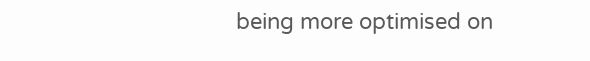being more optimised on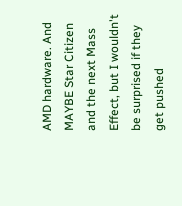AMD hardware. And MAYBE Star Citizen and the next Mass Effect, but I wouldn't be surprised if they get pushed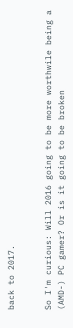back to 2017.


So I'm curious: Will 2016 going to be more worthwile being a (AMD-) PC gamer? Or is it going to be broken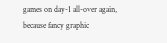games on day-1 all-over again, because fancy graphic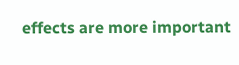effects are more important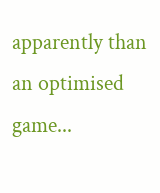apparently than an optimised game...